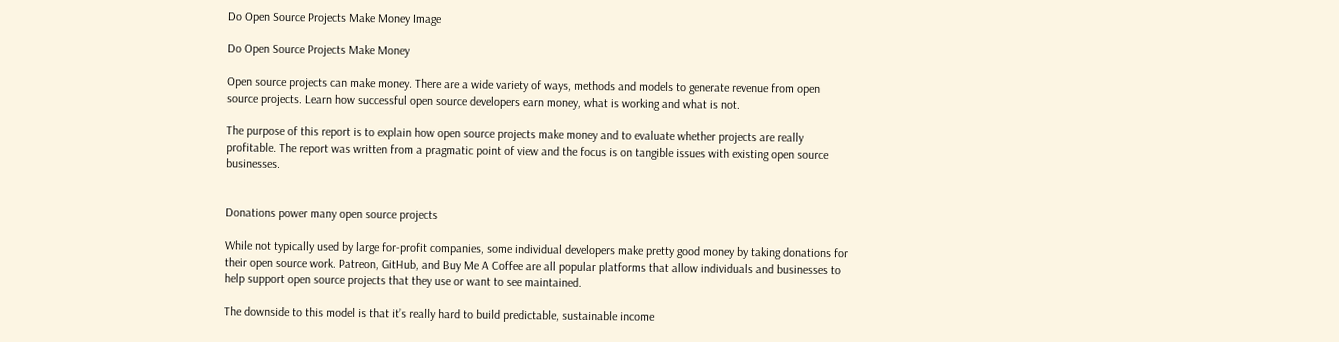Do Open Source Projects Make Money Image

Do Open Source Projects Make Money

Open source projects can make money. There are a wide variety of ways, methods and models to generate revenue from open source projects. Learn how successful open source developers earn money, what is working and what is not.

The purpose of this report is to explain how open source projects make money and to evaluate whether projects are really profitable. The report was written from a pragmatic point of view and the focus is on tangible issues with existing open source businesses.


Donations power many open source projects

While not typically used by large for-profit companies, some individual developers make pretty good money by taking donations for their open source work. Patreon, GitHub, and Buy Me A Coffee are all popular platforms that allow individuals and businesses to help support open source projects that they use or want to see maintained.

The downside to this model is that it’s really hard to build predictable, sustainable income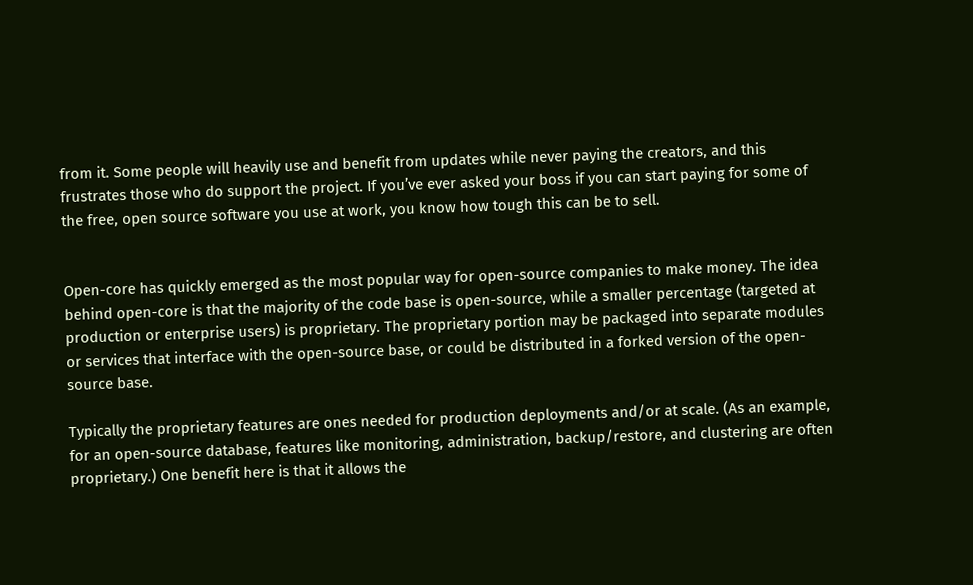from it. Some people will heavily use and benefit from updates while never paying the creators, and this frustrates those who do support the project. If you’ve ever asked your boss if you can start paying for some of the free, open source software you use at work, you know how tough this can be to sell.


Open-core has quickly emerged as the most popular way for open-source companies to make money. The idea behind open-core is that the majority of the code base is open-source, while a smaller percentage (targeted at production or enterprise users) is proprietary. The proprietary portion may be packaged into separate modules or services that interface with the open-source base, or could be distributed in a forked version of the open-source base.

Typically the proprietary features are ones needed for production deployments and/or at scale. (As an example, for an open-source database, features like monitoring, administration, backup/restore, and clustering are often proprietary.) One benefit here is that it allows the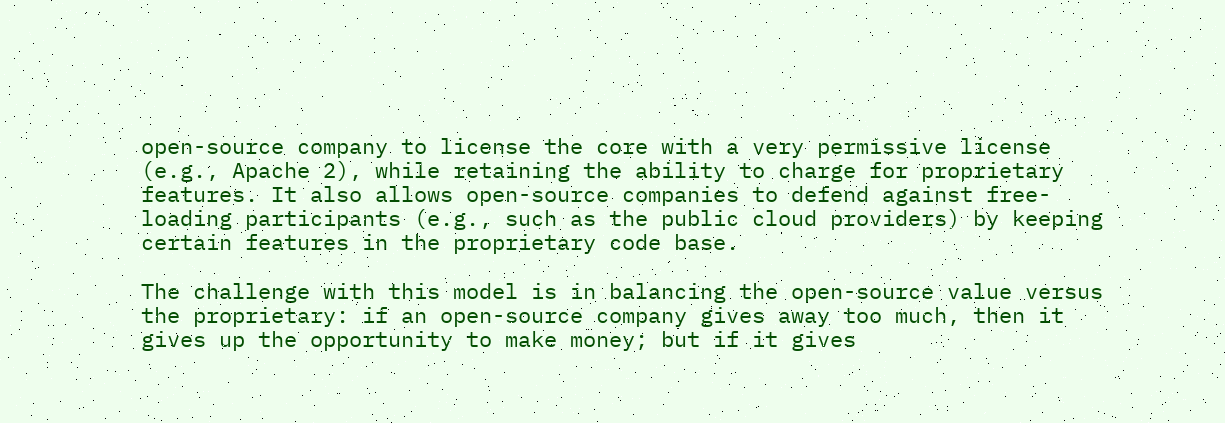open-source company to license the core with a very permissive license (e.g., Apache 2), while retaining the ability to charge for proprietary features. It also allows open-source companies to defend against free-loading participants (e.g., such as the public cloud providers) by keeping certain features in the proprietary code base.

The challenge with this model is in balancing the open-source value versus the proprietary: if an open-source company gives away too much, then it gives up the opportunity to make money; but if it gives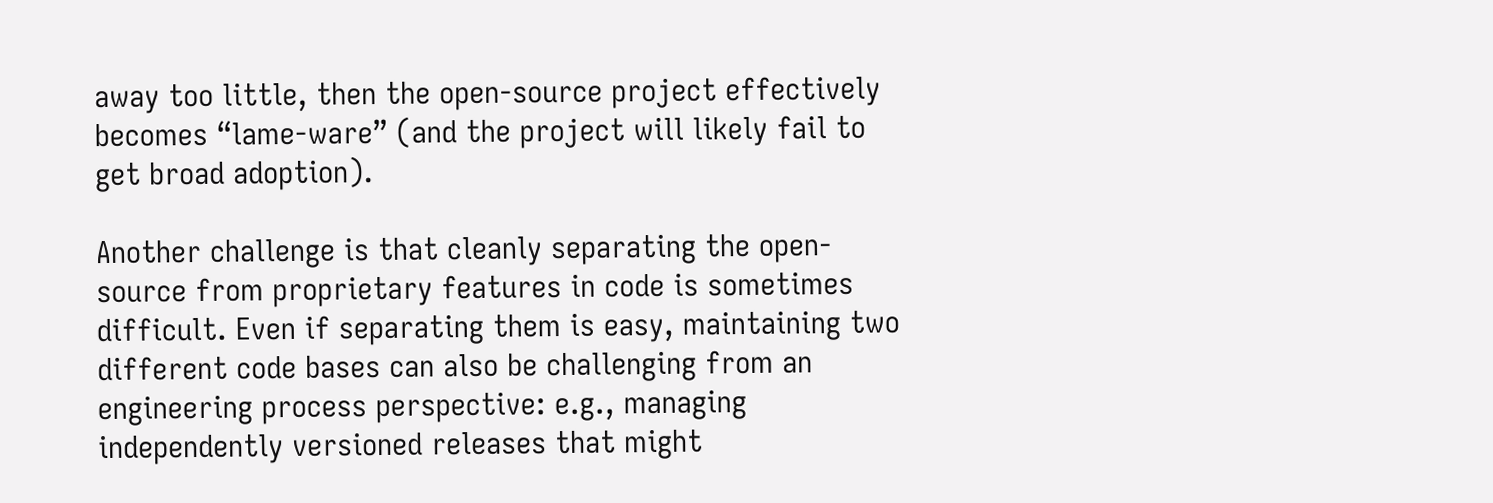away too little, then the open-source project effectively becomes “lame-ware” (and the project will likely fail to get broad adoption).

Another challenge is that cleanly separating the open-source from proprietary features in code is sometimes difficult. Even if separating them is easy, maintaining two different code bases can also be challenging from an engineering process perspective: e.g., managing independently versioned releases that might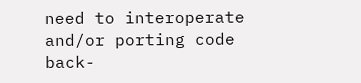need to interoperate and/or porting code back-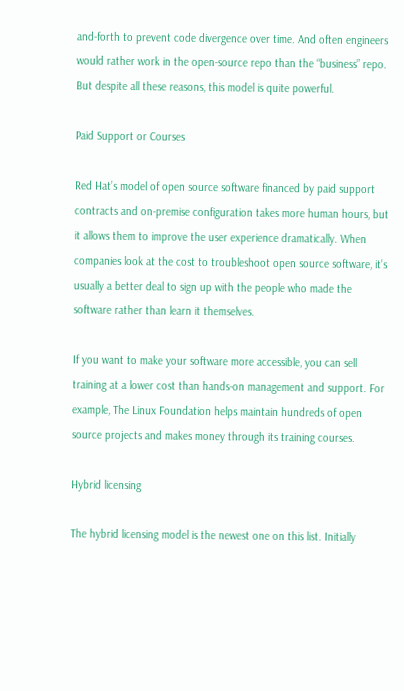and-forth to prevent code divergence over time. And often engineers would rather work in the open-source repo than the “business” repo. But despite all these reasons, this model is quite powerful.

Paid Support or Courses

Red Hat’s model of open source software financed by paid support contracts and on-premise configuration takes more human hours, but it allows them to improve the user experience dramatically. When companies look at the cost to troubleshoot open source software, it’s usually a better deal to sign up with the people who made the software rather than learn it themselves.

If you want to make your software more accessible, you can sell training at a lower cost than hands-on management and support. For example, The Linux Foundation helps maintain hundreds of open source projects and makes money through its training courses.

Hybrid licensing

The hybrid licensing model is the newest one on this list. Initially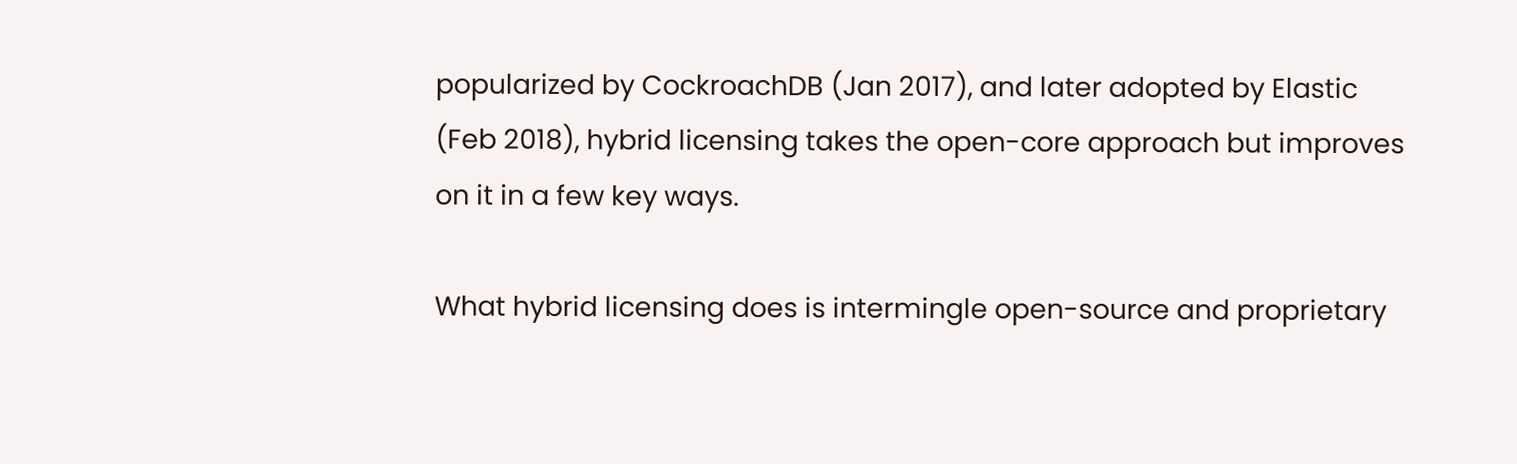popularized by CockroachDB (Jan 2017), and later adopted by Elastic (Feb 2018), hybrid licensing takes the open-core approach but improves on it in a few key ways.

What hybrid licensing does is intermingle open-source and proprietary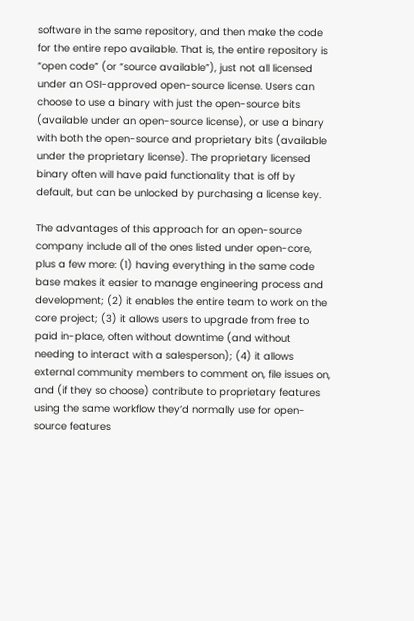software in the same repository, and then make the code for the entire repo available. That is, the entire repository is “open code” (or “source available”), just not all licensed under an OSI-approved open-source license. Users can choose to use a binary with just the open-source bits (available under an open-source license), or use a binary with both the open-source and proprietary bits (available under the proprietary license). The proprietary licensed binary often will have paid functionality that is off by default, but can be unlocked by purchasing a license key.

The advantages of this approach for an open-source company include all of the ones listed under open-core, plus a few more: (1) having everything in the same code base makes it easier to manage engineering process and development; (2) it enables the entire team to work on the core project; (3) it allows users to upgrade from free to paid in-place, often without downtime (and without needing to interact with a salesperson); (4) it allows external community members to comment on, file issues on, and (if they so choose) contribute to proprietary features using the same workflow they’d normally use for open-source features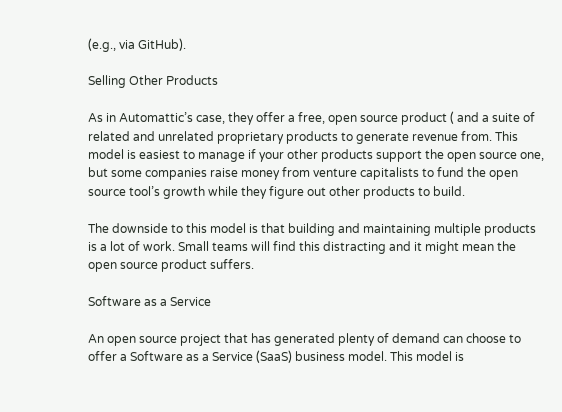(e.g., via GitHub).

Selling Other Products

As in Automattic’s case, they offer a free, open source product ( and a suite of related and unrelated proprietary products to generate revenue from. This model is easiest to manage if your other products support the open source one, but some companies raise money from venture capitalists to fund the open source tool’s growth while they figure out other products to build.

The downside to this model is that building and maintaining multiple products is a lot of work. Small teams will find this distracting and it might mean the open source product suffers.

Software as a Service

An open source project that has generated plenty of demand can choose to offer a Software as a Service (SaaS) business model. This model is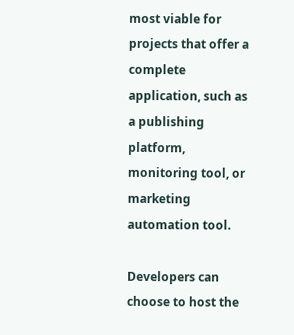most viable for projects that offer a complete application, such as a publishing platform, monitoring tool, or marketing automation tool.

Developers can choose to host the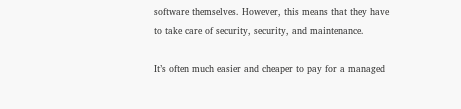software themselves. However, this means that they have to take care of security, security, and maintenance.

It’s often much easier and cheaper to pay for a managed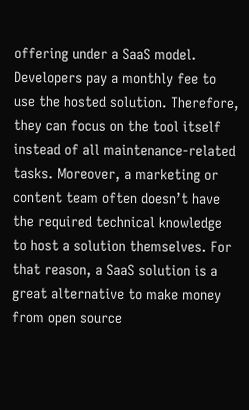offering under a SaaS model. Developers pay a monthly fee to use the hosted solution. Therefore, they can focus on the tool itself instead of all maintenance-related tasks. Moreover, a marketing or content team often doesn’t have the required technical knowledge to host a solution themselves. For that reason, a SaaS solution is a great alternative to make money from open source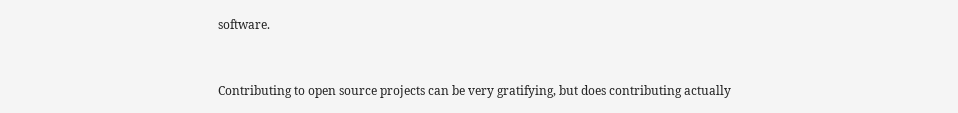software.


Contributing to open source projects can be very gratifying, but does contributing actually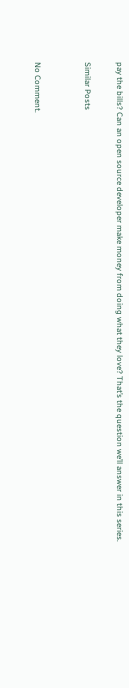pay the bills? Can an open source developer make money from doing what they love? That’s the question we’ll answer in this series.

Similar Posts


No Comment.